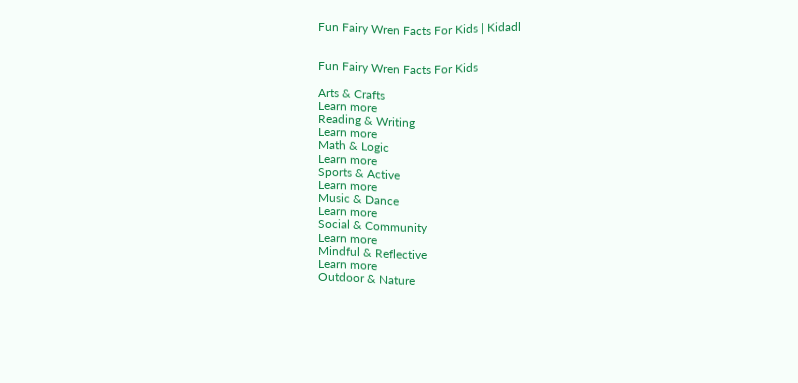Fun Fairy Wren Facts For Kids | Kidadl


Fun Fairy Wren Facts For Kids

Arts & Crafts
Learn more
Reading & Writing
Learn more
Math & Logic
Learn more
Sports & Active
Learn more
Music & Dance
Learn more
Social & Community
Learn more
Mindful & Reflective
Learn more
Outdoor & Nature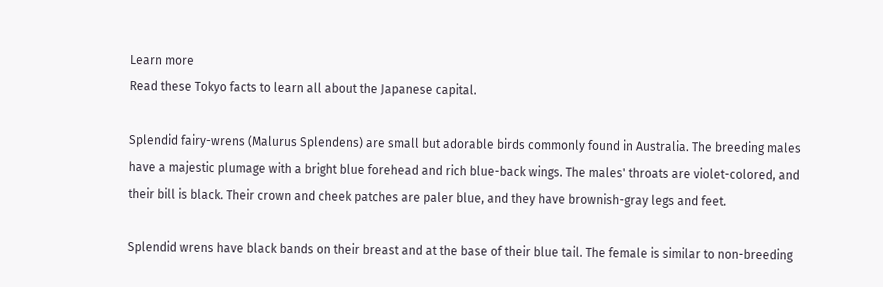Learn more
Read these Tokyo facts to learn all about the Japanese capital.

Splendid fairy-wrens (Malurus Splendens) are small but adorable birds commonly found in Australia. The breeding males have a majestic plumage with a bright blue forehead and rich blue-back wings. The males' throats are violet-colored, and their bill is black. Their crown and cheek patches are paler blue, and they have brownish-gray legs and feet.

Splendid wrens have black bands on their breast and at the base of their blue tail. The female is similar to non-breeding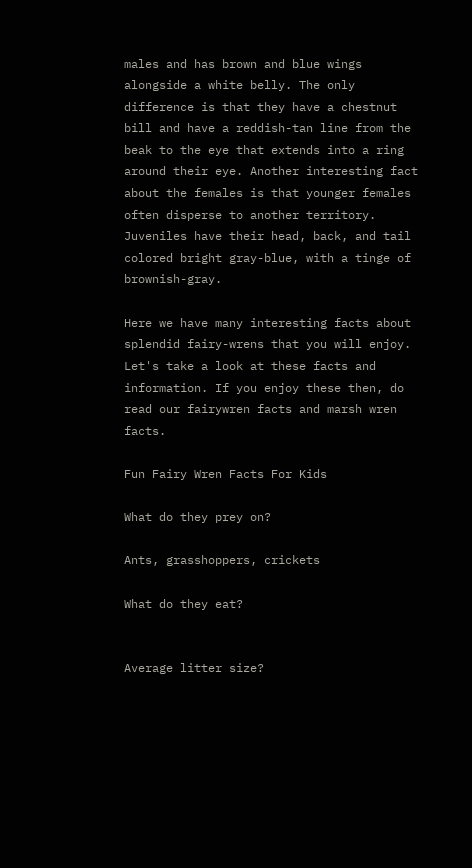males and has brown and blue wings alongside a white belly. The only difference is that they have a chestnut bill and have a reddish-tan line from the beak to the eye that extends into a ring around their eye. Another interesting fact about the females is that younger females often disperse to another territory. Juveniles have their head, back, and tail colored bright gray-blue, with a tinge of brownish-gray.

Here we have many interesting facts about splendid fairy-wrens that you will enjoy. Let's take a look at these facts and information. If you enjoy these then, do read our fairywren facts and marsh wren facts.

Fun Fairy Wren Facts For Kids

What do they prey on?

Ants, grasshoppers, crickets

What do they eat?


Average litter size?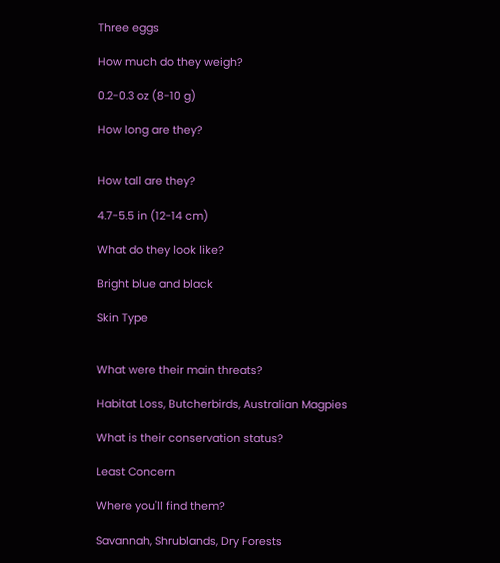Three eggs

How much do they weigh?

0.2-0.3 oz (8-10 g)

How long are they?


How tall are they?

4.7-5.5 in (12-14 cm)

What do they look like?

Bright blue and black

Skin Type


What were their main threats?

Habitat Loss, Butcherbirds, Australian Magpies

What is their conservation status?

Least Concern

Where you'll find them?

Savannah, Shrublands, Dry Forests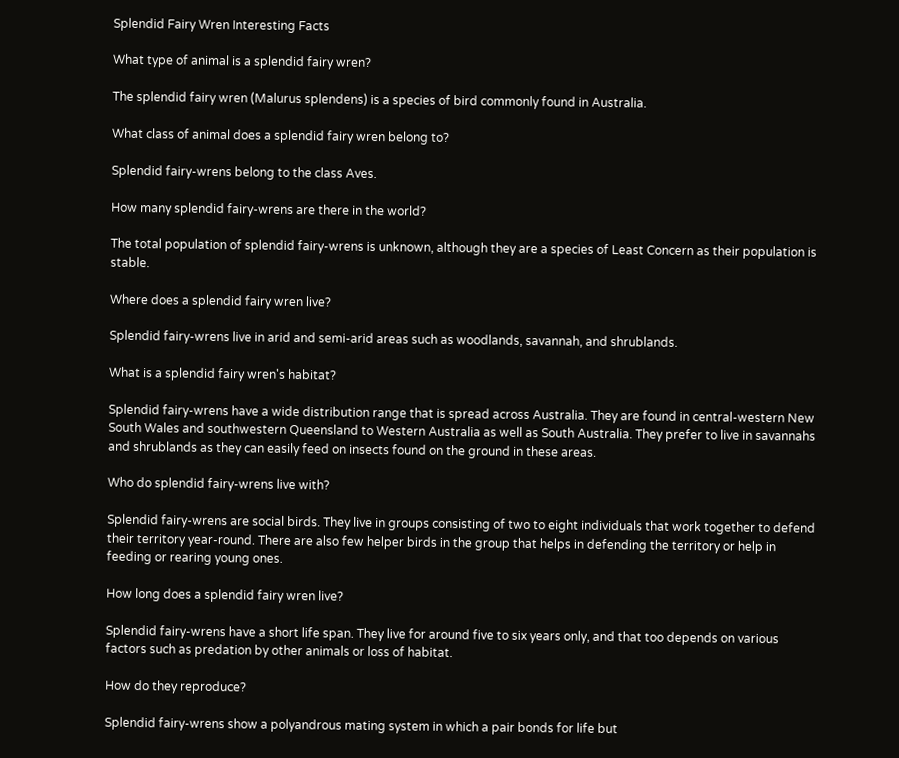Splendid Fairy Wren Interesting Facts

What type of animal is a splendid fairy wren?

The splendid fairy wren (Malurus splendens) is a species of bird commonly found in Australia.

What class of animal does a splendid fairy wren belong to?

Splendid fairy-wrens belong to the class Aves.

How many splendid fairy-wrens are there in the world?

The total population of splendid fairy-wrens is unknown, although they are a species of Least Concern as their population is stable.

Where does a splendid fairy wren live?

Splendid fairy-wrens live in arid and semi-arid areas such as woodlands, savannah, and shrublands.

What is a splendid fairy wren's habitat?

Splendid fairy-wrens have a wide distribution range that is spread across Australia. They are found in central-western New South Wales and southwestern Queensland to Western Australia as well as South Australia. They prefer to live in savannahs and shrublands as they can easily feed on insects found on the ground in these areas.

Who do splendid fairy-wrens live with?

Splendid fairy-wrens are social birds. They live in groups consisting of two to eight individuals that work together to defend their territory year-round. There are also few helper birds in the group that helps in defending the territory or help in feeding or rearing young ones.

How long does a splendid fairy wren live?

Splendid fairy-wrens have a short life span. They live for around five to six years only, and that too depends on various factors such as predation by other animals or loss of habitat.

How do they reproduce?

Splendid fairy-wrens show a polyandrous mating system in which a pair bonds for life but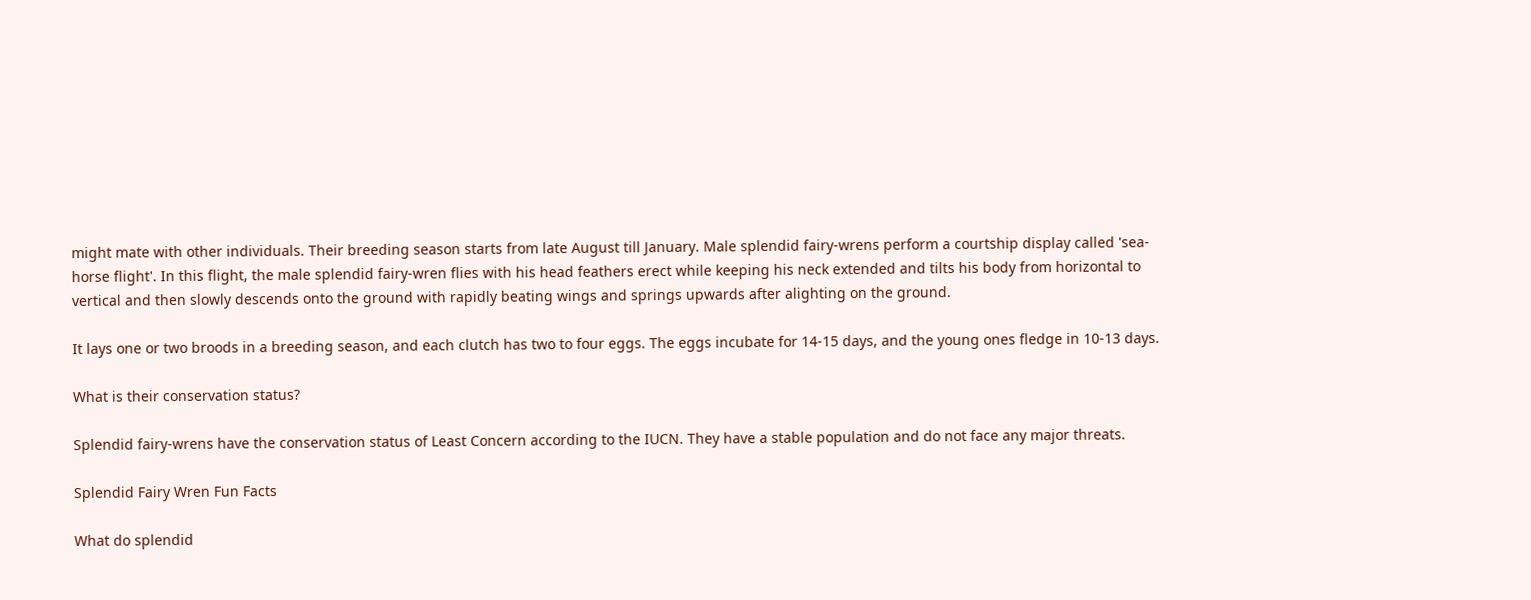might mate with other individuals. Their breeding season starts from late August till January. Male splendid fairy-wrens perform a courtship display called 'sea-horse flight'. In this flight, the male splendid fairy-wren flies with his head feathers erect while keeping his neck extended and tilts his body from horizontal to vertical and then slowly descends onto the ground with rapidly beating wings and springs upwards after alighting on the ground.

It lays one or two broods in a breeding season, and each clutch has two to four eggs. The eggs incubate for 14-15 days, and the young ones fledge in 10-13 days.

What is their conservation status?

Splendid fairy-wrens have the conservation status of Least Concern according to the IUCN. They have a stable population and do not face any major threats.

Splendid Fairy Wren Fun Facts

What do splendid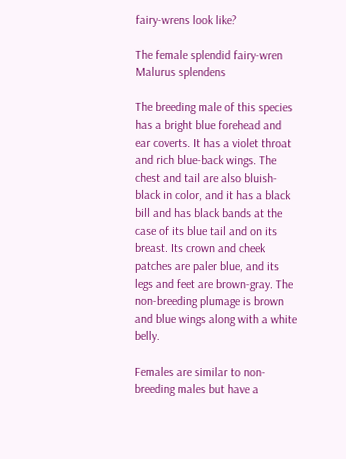fairy-wrens look like?

The female splendid fairy-wren Malurus splendens

The breeding male of this species has a bright blue forehead and ear coverts. It has a violet throat and rich blue-back wings. The chest and tail are also bluish-black in color, and it has a black bill and has black bands at the case of its blue tail and on its breast. Its crown and cheek patches are paler blue, and its legs and feet are brown-gray. The non-breeding plumage is brown and blue wings along with a white belly.

Females are similar to non-breeding males but have a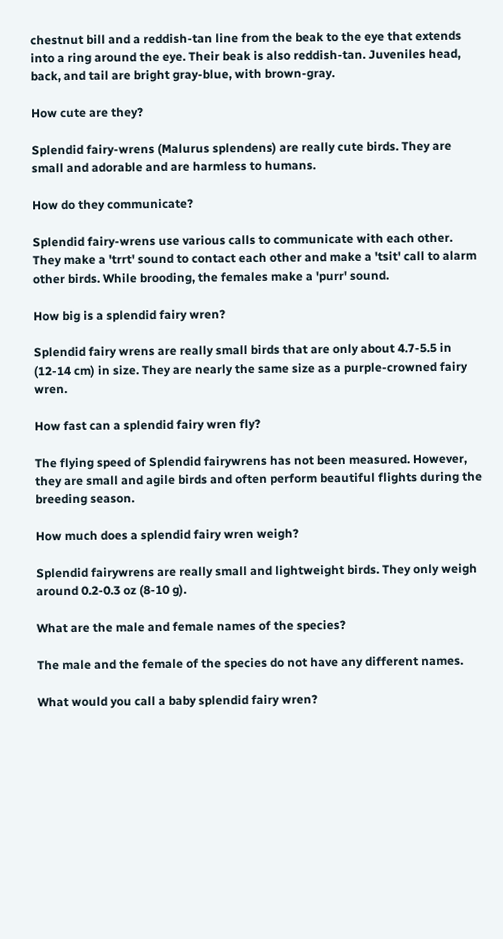chestnut bill and a reddish-tan line from the beak to the eye that extends into a ring around the eye. Their beak is also reddish-tan. Juveniles head, back, and tail are bright gray-blue, with brown-gray.

How cute are they?

Splendid fairy-wrens (Malurus splendens) are really cute birds. They are small and adorable and are harmless to humans.

How do they communicate?

Splendid fairy-wrens use various calls to communicate with each other. They make a 'trrt' sound to contact each other and make a 'tsit' call to alarm other birds. While brooding, the females make a 'purr' sound.

How big is a splendid fairy wren?

Splendid fairy wrens are really small birds that are only about 4.7-5.5 in (12-14 cm) in size. They are nearly the same size as a purple-crowned fairy wren.

How fast can a splendid fairy wren fly?

The flying speed of Splendid fairywrens has not been measured. However, they are small and agile birds and often perform beautiful flights during the breeding season.

How much does a splendid fairy wren weigh?

Splendid fairywrens are really small and lightweight birds. They only weigh around 0.2-0.3 oz (8-10 g).

What are the male and female names of the species?

The male and the female of the species do not have any different names.

What would you call a baby splendid fairy wren?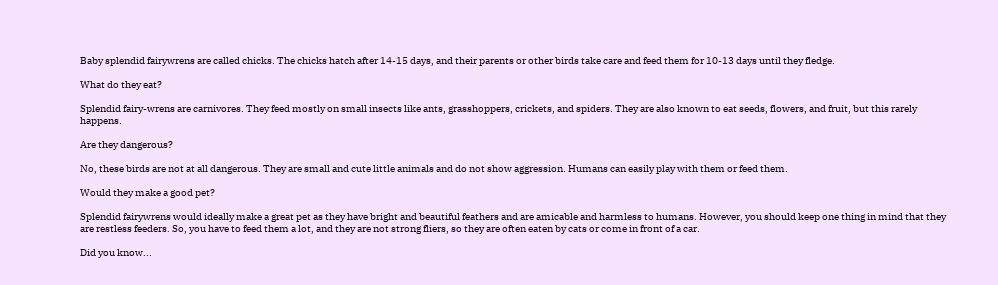Baby splendid fairywrens are called chicks. The chicks hatch after 14-15 days, and their parents or other birds take care and feed them for 10-13 days until they fledge.

What do they eat?

Splendid fairy-wrens are carnivores. They feed mostly on small insects like ants, grasshoppers, crickets, and spiders. They are also known to eat seeds, flowers, and fruit, but this rarely happens.

Are they dangerous?

No, these birds are not at all dangerous. They are small and cute little animals and do not show aggression. Humans can easily play with them or feed them.

Would they make a good pet?

Splendid fairywrens would ideally make a great pet as they have bright and beautiful feathers and are amicable and harmless to humans. However, you should keep one thing in mind that they are restless feeders. So, you have to feed them a lot, and they are not strong fliers, so they are often eaten by cats or come in front of a car.

Did you know...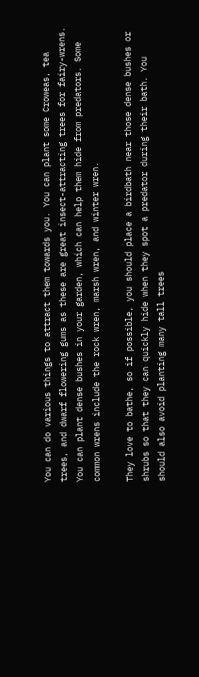You can do various things to attract them towards you. You can plant some Croweas, tea trees, and dwarf flowering gums as these are great insect-attracting trees for fairy-wrens. You can plant dense bushes in your garden, which can help them hide from predators. Some common wrens include the rock wren, marsh wren, and winter wren.

They love to bathe, so if possible, you should place a birdbath near those dense bushes or shrubs so that they can quickly hide when they spot a predator during their bath. You should also avoid planting many tall trees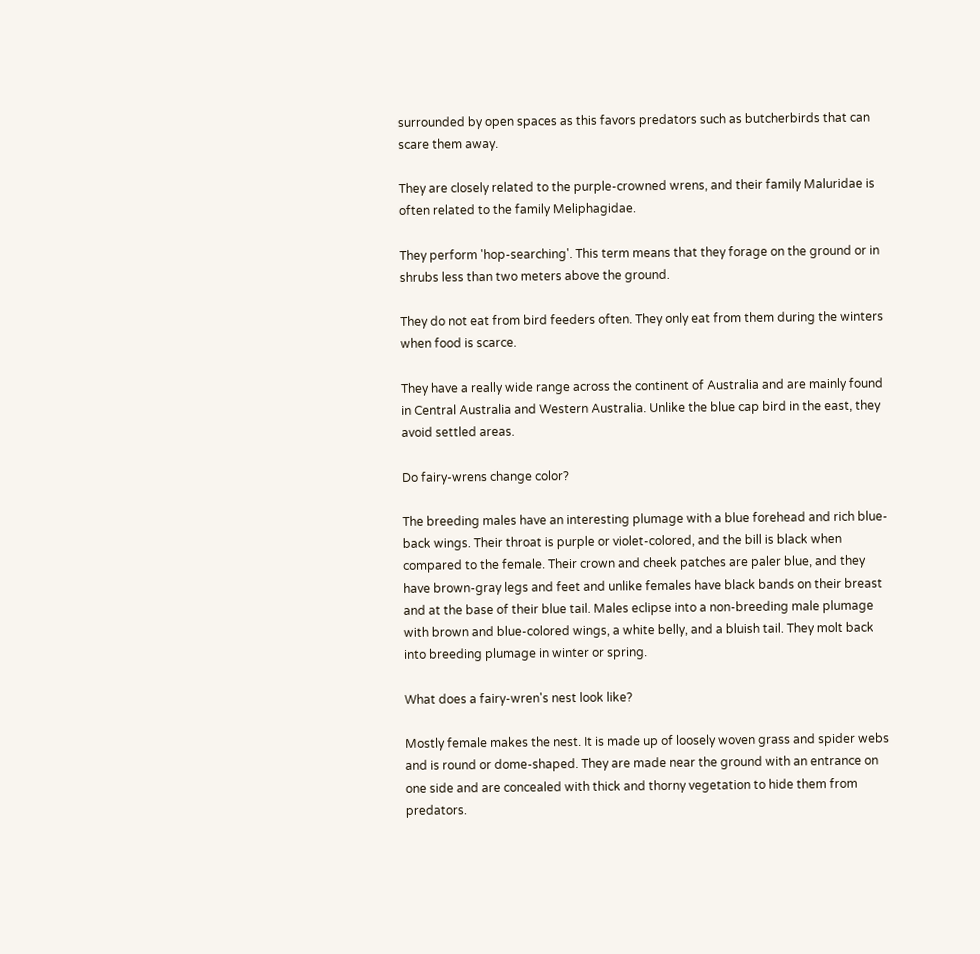surrounded by open spaces as this favors predators such as butcherbirds that can scare them away.

They are closely related to the purple-crowned wrens, and their family Maluridae is often related to the family Meliphagidae.

They perform 'hop-searching'. This term means that they forage on the ground or in shrubs less than two meters above the ground.

They do not eat from bird feeders often. They only eat from them during the winters when food is scarce.

They have a really wide range across the continent of Australia and are mainly found in Central Australia and Western Australia. Unlike the blue cap bird in the east, they avoid settled areas.

Do fairy-wrens change color?

The breeding males have an interesting plumage with a blue forehead and rich blue-back wings. Their throat is purple or violet-colored, and the bill is black when compared to the female. Their crown and cheek patches are paler blue, and they have brown-gray legs and feet and unlike females have black bands on their breast and at the base of their blue tail. Males eclipse into a non-breeding male plumage with brown and blue-colored wings, a white belly, and a bluish tail. They molt back into breeding plumage in winter or spring.

What does a fairy-wren's nest look like?

Mostly female makes the nest. It is made up of loosely woven grass and spider webs and is round or dome-shaped. They are made near the ground with an entrance on one side and are concealed with thick and thorny vegetation to hide them from predators.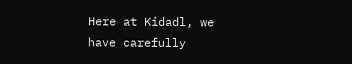Here at Kidadl, we have carefully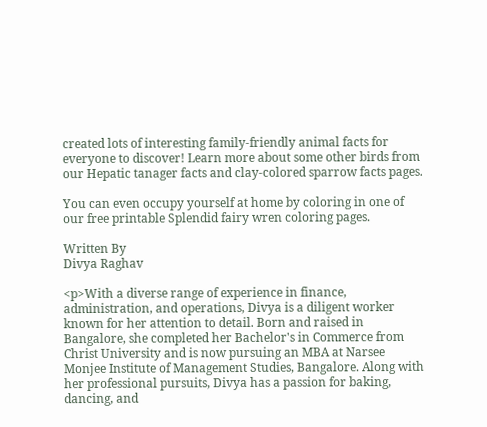created lots of interesting family-friendly animal facts for everyone to discover! Learn more about some other birds from our Hepatic tanager facts and clay-colored sparrow facts pages.

You can even occupy yourself at home by coloring in one of our free printable Splendid fairy wren coloring pages.

Written By
Divya Raghav

<p>With a diverse range of experience in finance, administration, and operations, Divya is a diligent worker known for her attention to detail. Born and raised in Bangalore, she completed her Bachelor's in Commerce from Christ University and is now pursuing an MBA at Narsee Monjee Institute of Management Studies, Bangalore. Along with her professional pursuits, Divya has a passion for baking, dancing, and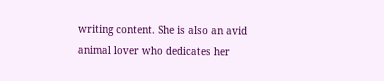writing content. She is also an avid animal lover who dedicates her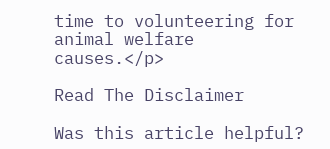time to volunteering for animal welfare causes.</p>

Read The Disclaimer

Was this article helpful?